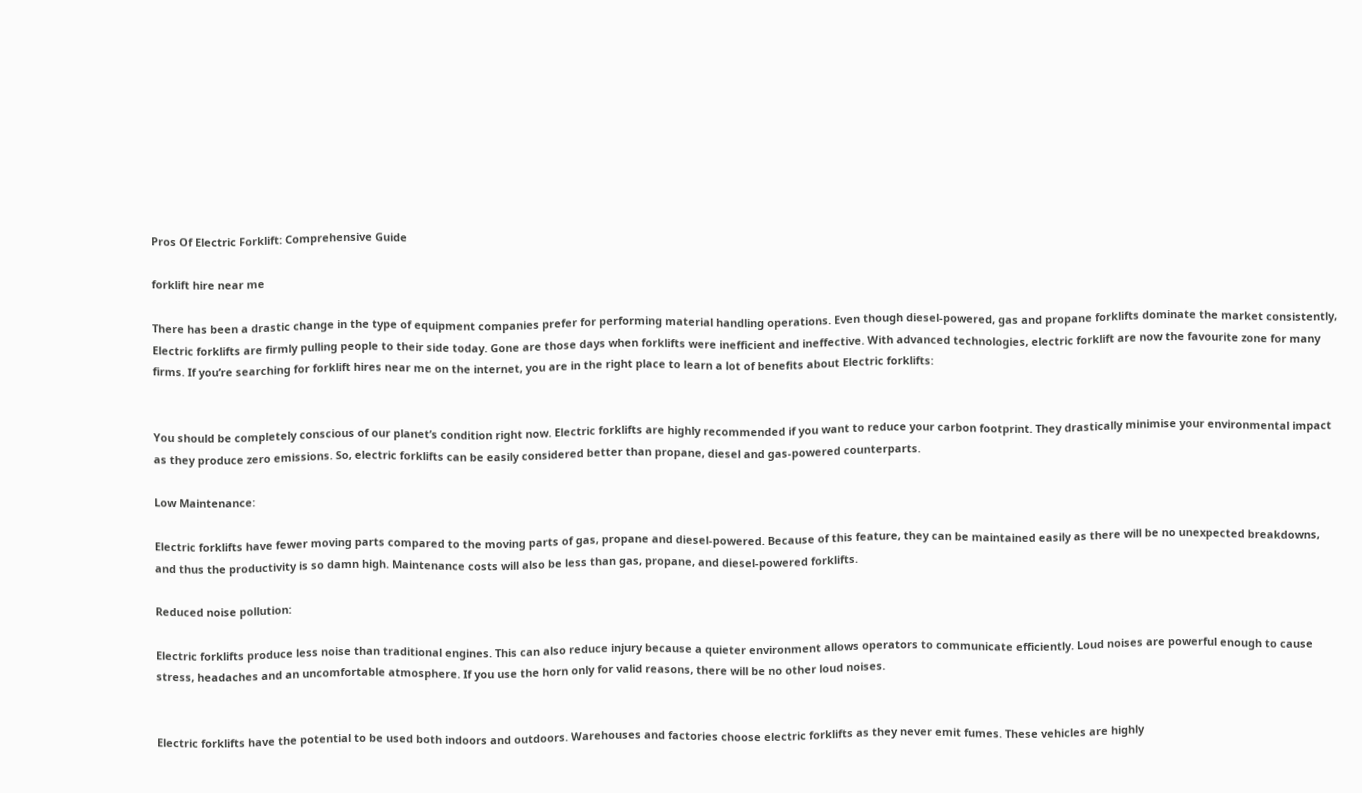Pros Of Electric Forklift: Comprehensive Guide

forklift hire near me

There has been a drastic change in the type of equipment companies prefer for performing material handling operations. Even though diesel-powered, gas and propane forklifts dominate the market consistently, Electric forklifts are firmly pulling people to their side today. Gone are those days when forklifts were inefficient and ineffective. With advanced technologies, electric forklift are now the favourite zone for many firms. If you’re searching for forklift hires near me on the internet, you are in the right place to learn a lot of benefits about Electric forklifts:


You should be completely conscious of our planet’s condition right now. Electric forklifts are highly recommended if you want to reduce your carbon footprint. They drastically minimise your environmental impact as they produce zero emissions. So, electric forklifts can be easily considered better than propane, diesel and gas-powered counterparts.

Low Maintenance:

Electric forklifts have fewer moving parts compared to the moving parts of gas, propane and diesel-powered. Because of this feature, they can be maintained easily as there will be no unexpected breakdowns, and thus the productivity is so damn high. Maintenance costs will also be less than gas, propane, and diesel-powered forklifts.

Reduced noise pollution:

Electric forklifts produce less noise than traditional engines. This can also reduce injury because a quieter environment allows operators to communicate efficiently. Loud noises are powerful enough to cause stress, headaches and an uncomfortable atmosphere. If you use the horn only for valid reasons, there will be no other loud noises.


Electric forklifts have the potential to be used both indoors and outdoors. Warehouses and factories choose electric forklifts as they never emit fumes. These vehicles are highly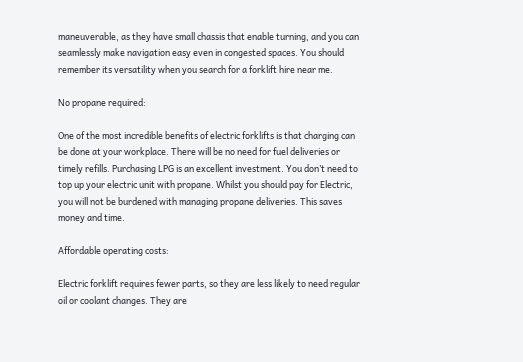maneuverable, as they have small chassis that enable turning, and you can seamlessly make navigation easy even in congested spaces. You should remember its versatility when you search for a forklift hire near me.

No propane required:

One of the most incredible benefits of electric forklifts is that charging can be done at your workplace. There will be no need for fuel deliveries or timely refills. Purchasing LPG is an excellent investment. You don’t need to top up your electric unit with propane. Whilst you should pay for Electric, you will not be burdened with managing propane deliveries. This saves money and time.

Affordable operating costs:

Electric forklift requires fewer parts, so they are less likely to need regular oil or coolant changes. They are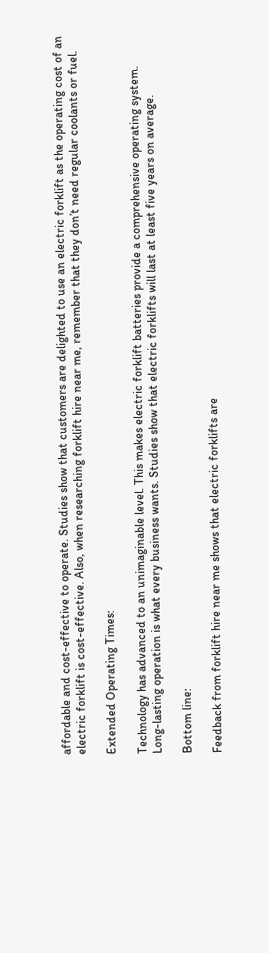affordable and cost-effective to operate. Studies show that customers are delighted to use an electric forklift as the operating cost of an electric forklift is cost-effective. Also, when researching forklift hire near me, remember that they don’t need regular coolants or fuel.

Extended Operating Times:

Technology has advanced to an unimaginable level. This makes electric forklift batteries provide a comprehensive operating system. Long-lasting operation is what every business wants. Studies show that electric forklifts will last at least five years on average.

Bottom line:

Feedback from forklift hire near me shows that electric forklifts are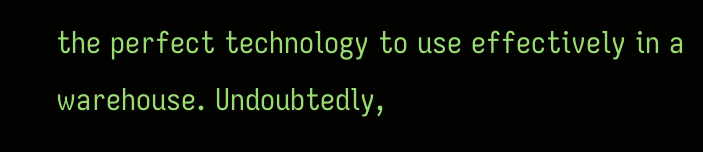the perfect technology to use effectively in a warehouse. Undoubtedly,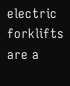electric forklifts are a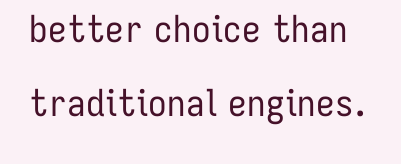better choice than traditional engines.